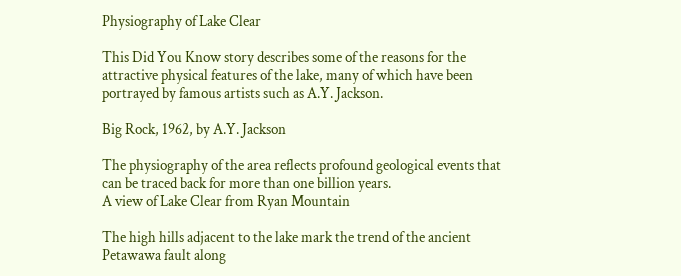Physiography of Lake Clear

This Did You Know story describes some of the reasons for the attractive physical features of the lake, many of which have been portrayed by famous artists such as A.Y. Jackson.

Big Rock, 1962, by A.Y. Jackson

The physiography of the area reflects profound geological events that can be traced back for more than one billion years.
A view of Lake Clear from Ryan Mountain

The high hills adjacent to the lake mark the trend of the ancient Petawawa fault along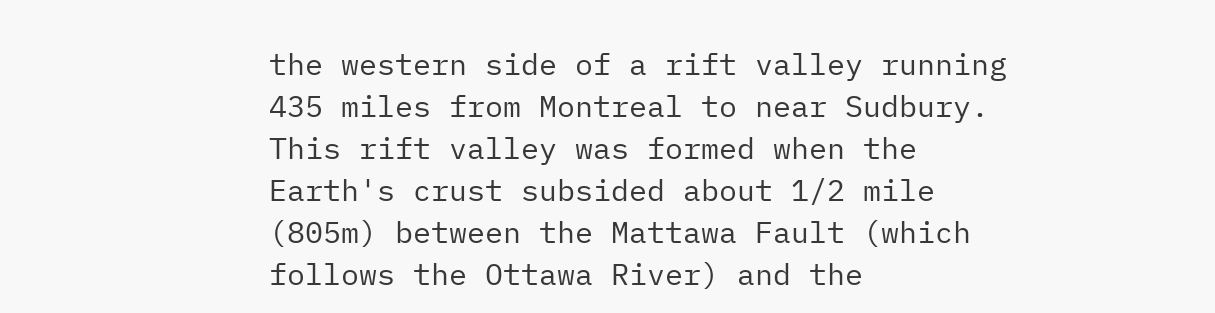the western side of a rift valley running 435 miles from Montreal to near Sudbury.  This rift valley was formed when the Earth's crust subsided about 1/2 mile (805m) between the Mattawa Fault (which follows the Ottawa River) and the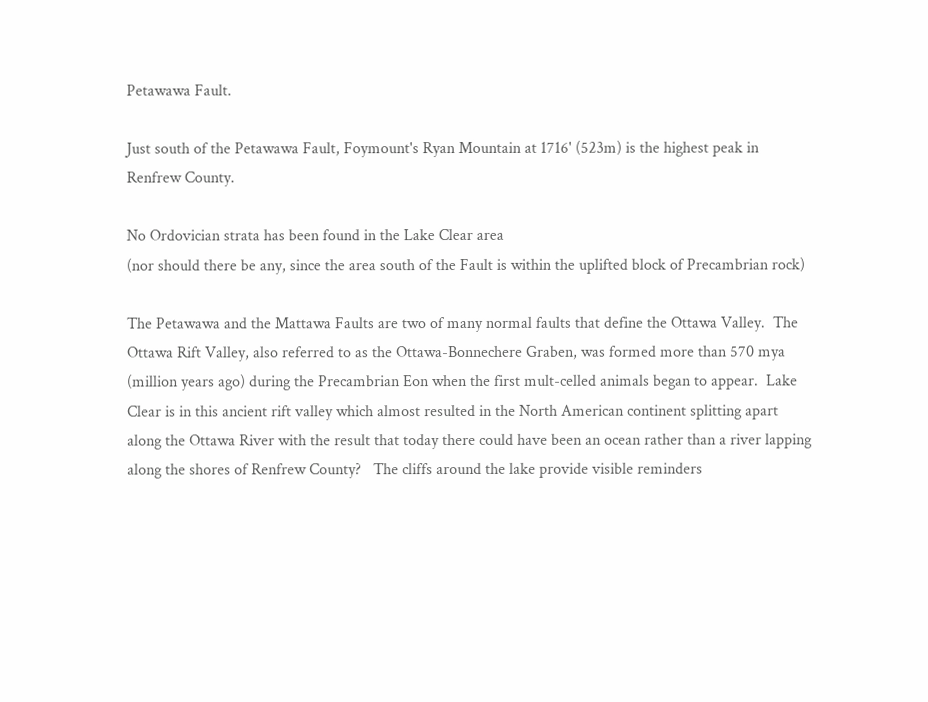Petawawa Fault.

Just south of the Petawawa Fault, Foymount's Ryan Mountain at 1716' (523m) is the highest peak in Renfrew County.

No Ordovician strata has been found in the Lake Clear area
(nor should there be any, since the area south of the Fault is within the uplifted block of Precambrian rock)

The Petawawa and the Mattawa Faults are two of many normal faults that define the Ottawa Valley.  The Ottawa Rift Valley, also referred to as the Ottawa-Bonnechere Graben, was formed more than 570 mya (million years ago) during the Precambrian Eon when the first mult-celled animals began to appear.  Lake Clear is in this ancient rift valley which almost resulted in the North American continent splitting apart along the Ottawa River with the result that today there could have been an ocean rather than a river lapping along the shores of Renfrew County?   The cliffs around the lake provide visible reminders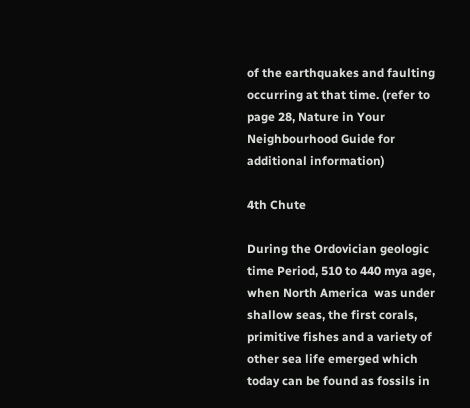of the earthquakes and faulting occurring at that time. (refer to page 28, Nature in Your Neighbourhood Guide for additional information)

4th Chute

During the Ordovician geologic time Period, 510 to 440 mya age, when North America  was under shallow seas, the first corals, primitive fishes and a variety of other sea life emerged which today can be found as fossils in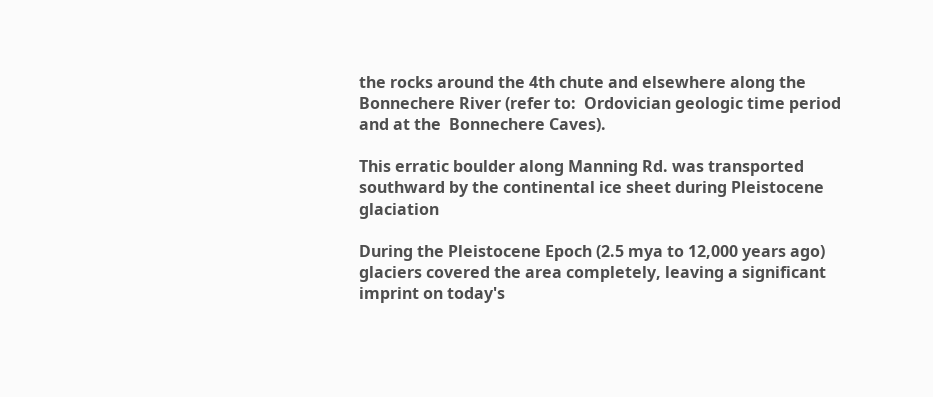the rocks around the 4th chute and elsewhere along the Bonnechere River (refer to:  Ordovician geologic time period and at the  Bonnechere Caves).

This erratic boulder along Manning Rd. was transported southward by the continental ice sheet during Pleistocene glaciation

During the Pleistocene Epoch (2.5 mya to 12,000 years ago) glaciers covered the area completely, leaving a significant imprint on today's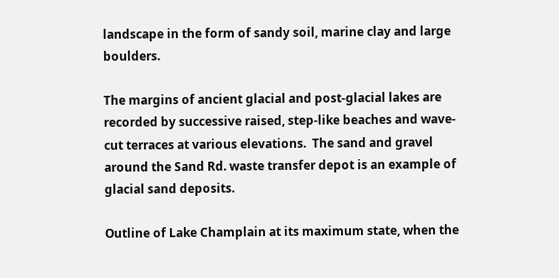landscape in the form of sandy soil, marine clay and large boulders.

The margins of ancient glacial and post-glacial lakes are recorded by successive raised, step-like beaches and wave-cut terraces at various elevations.  The sand and gravel around the Sand Rd. waste transfer depot is an example of glacial sand deposits.

Outline of Lake Champlain at its maximum state, when the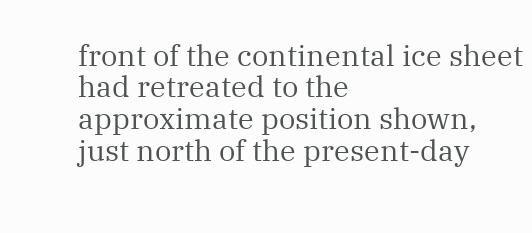front of the continental ice sheet had retreated to the approximate position shown, just north of the present-day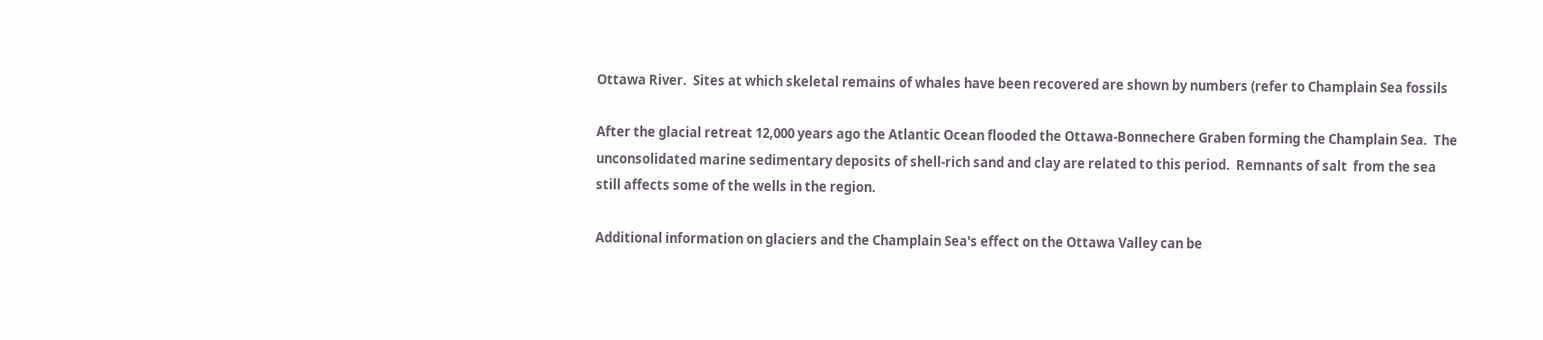Ottawa River.  Sites at which skeletal remains of whales have been recovered are shown by numbers (refer to Champlain Sea fossils

After the glacial retreat 12,000 years ago the Atlantic Ocean flooded the Ottawa-Bonnechere Graben forming the Champlain Sea.  The unconsolidated marine sedimentary deposits of shell-rich sand and clay are related to this period.  Remnants of salt  from the sea still affects some of the wells in the region.

Additional information on glaciers and the Champlain Sea's effect on the Ottawa Valley can be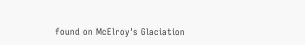found on McElroy's Glaciation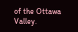of the Ottawa Valley.